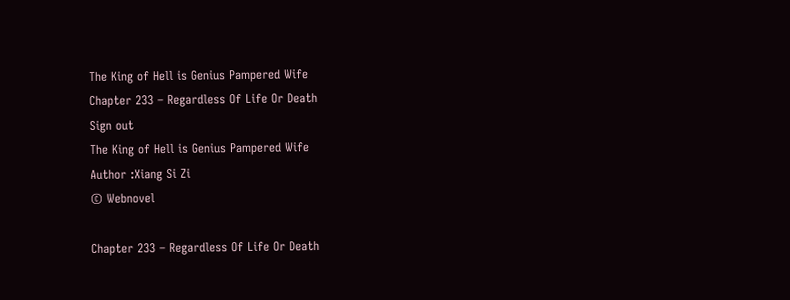The King of Hell is Genius Pampered Wife
Chapter 233 – Regardless Of Life Or Death
Sign out
The King of Hell is Genius Pampered Wife
Author :Xiang Si Zi
© Webnovel

Chapter 233 – Regardless Of Life Or Death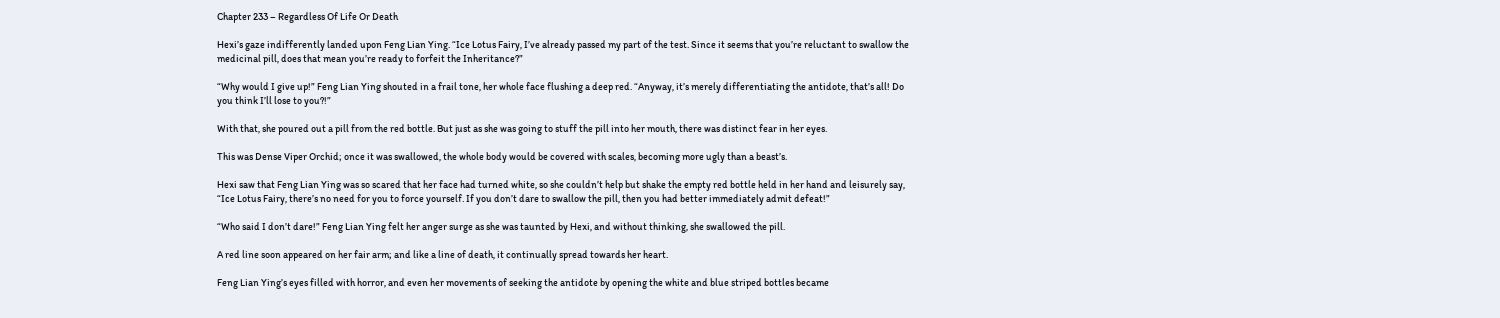Chapter 233 – Regardless Of Life Or Death

Hexi’s gaze indifferently landed upon Feng Lian Ying. “Ice Lotus Fairy, I’ve already passed my part of the test. Since it seems that you’re reluctant to swallow the medicinal pill, does that mean you’re ready to forfeit the Inheritance?”

“Why would I give up!” Feng Lian Ying shouted in a frail tone, her whole face flushing a deep red. “Anyway, it’s merely differentiating the antidote, that’s all! Do you think I’ll lose to you?!”

With that, she poured out a pill from the red bottle. But just as she was going to stuff the pill into her mouth, there was distinct fear in her eyes.

This was Dense Viper Orchid; once it was swallowed, the whole body would be covered with scales, becoming more ugly than a beast’s.

Hexi saw that Feng Lian Ying was so scared that her face had turned white, so she couldn’t help but shake the empty red bottle held in her hand and leisurely say, “Ice Lotus Fairy, there’s no need for you to force yourself. If you don’t dare to swallow the pill, then you had better immediately admit defeat!”

“Who said I don’t dare!” Feng Lian Ying felt her anger surge as she was taunted by Hexi, and without thinking, she swallowed the pill.

A red line soon appeared on her fair arm; and like a line of death, it continually spread towards her heart.

Feng Lian Ying’s eyes filled with horror, and even her movements of seeking the antidote by opening the white and blue striped bottles became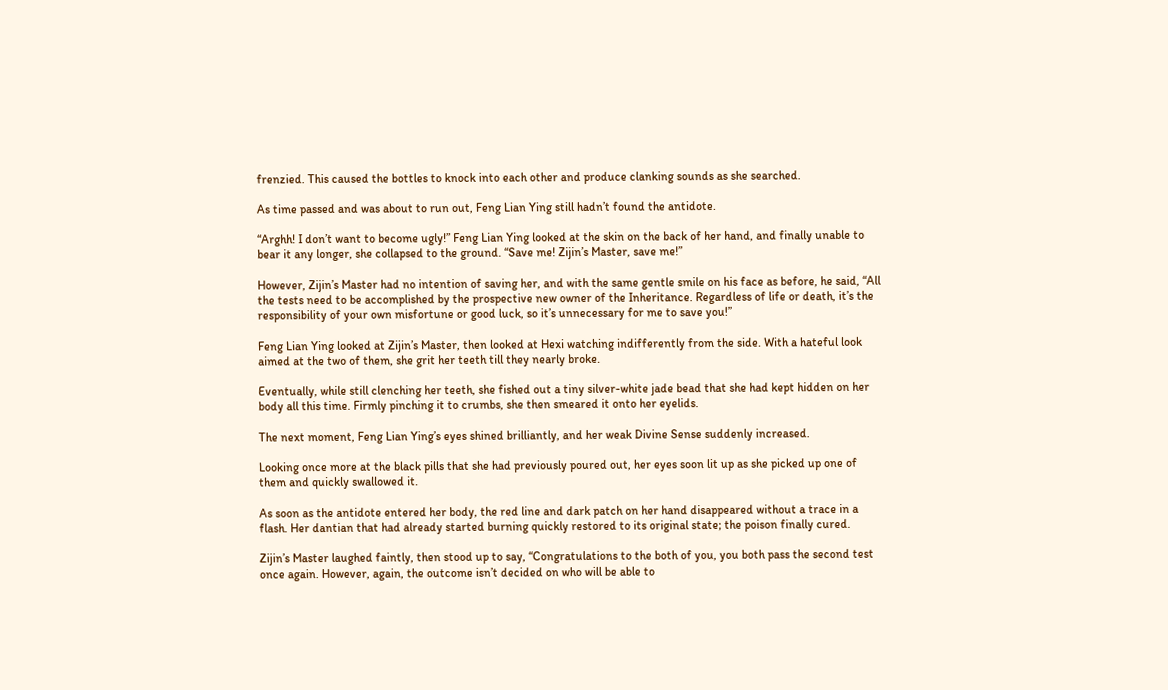frenzied. This caused the bottles to knock into each other and produce clanking sounds as she searched.

As time passed and was about to run out, Feng Lian Ying still hadn’t found the antidote.

“Arghh! I don’t want to become ugly!” Feng Lian Ying looked at the skin on the back of her hand, and finally unable to bear it any longer, she collapsed to the ground. “Save me! Zijin’s Master, save me!”

However, Zijin’s Master had no intention of saving her, and with the same gentle smile on his face as before, he said, “All the tests need to be accomplished by the prospective new owner of the Inheritance. Regardless of life or death, it’s the responsibility of your own misfortune or good luck, so it’s unnecessary for me to save you!”

Feng Lian Ying looked at Zijin’s Master, then looked at Hexi watching indifferently from the side. With a hateful look aimed at the two of them, she grit her teeth till they nearly broke.

Eventually, while still clenching her teeth, she fished out a tiny silver-white jade bead that she had kept hidden on her body all this time. Firmly pinching it to crumbs, she then smeared it onto her eyelids.

The next moment, Feng Lian Ying’s eyes shined brilliantly, and her weak Divine Sense suddenly increased.

Looking once more at the black pills that she had previously poured out, her eyes soon lit up as she picked up one of them and quickly swallowed it.

As soon as the antidote entered her body, the red line and dark patch on her hand disappeared without a trace in a flash. Her dantian that had already started burning quickly restored to its original state; the poison finally cured.

Zijin’s Master laughed faintly, then stood up to say, “Congratulations to the both of you, you both pass the second test once again. However, again, the outcome isn’t decided on who will be able to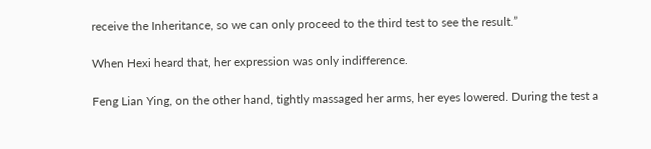receive the Inheritance, so we can only proceed to the third test to see the result.”

When Hexi heard that, her expression was only indifference.

Feng Lian Ying, on the other hand, tightly massaged her arms, her eyes lowered. During the test a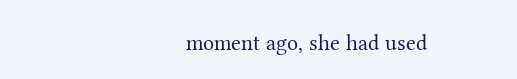moment ago, she had used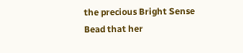the precious Bright Sense Bead that her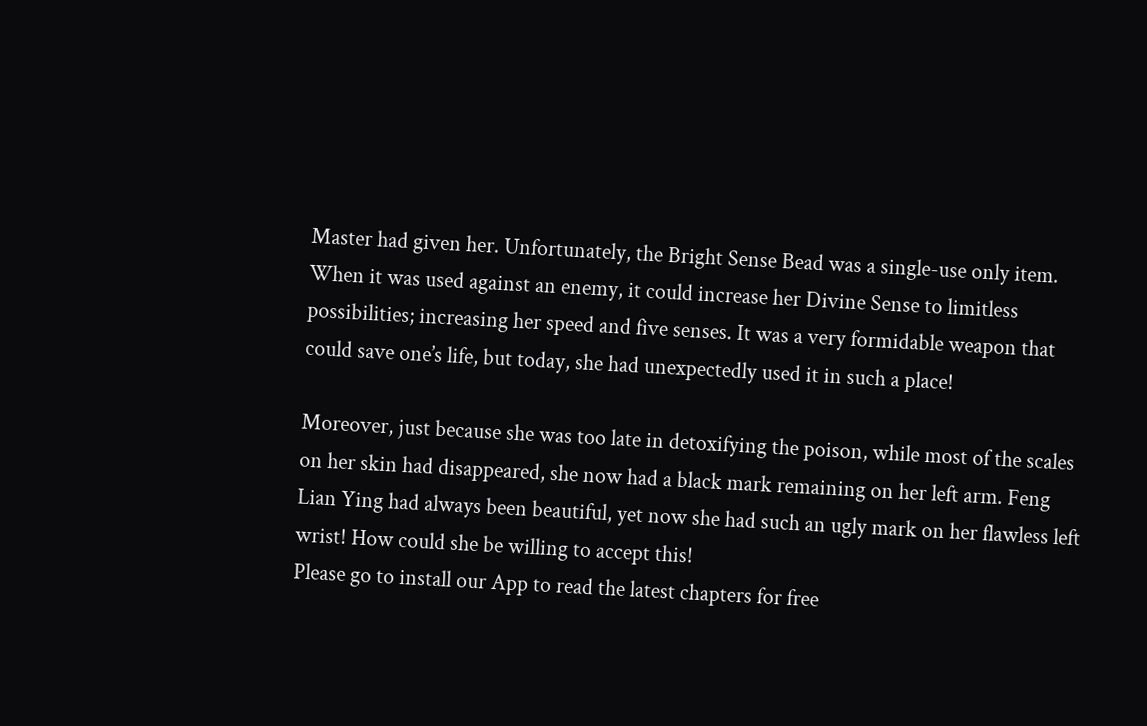Master had given her. Unfortunately, the Bright Sense Bead was a single-use only item. When it was used against an enemy, it could increase her Divine Sense to limitless possibilities; increasing her speed and five senses. It was a very formidable weapon that could save one’s life, but today, she had unexpectedly used it in such a place!

Moreover, just because she was too late in detoxifying the poison, while most of the scales on her skin had disappeared, she now had a black mark remaining on her left arm. Feng Lian Ying had always been beautiful, yet now she had such an ugly mark on her flawless left wrist! How could she be willing to accept this!
Please go to install our App to read the latest chapters for free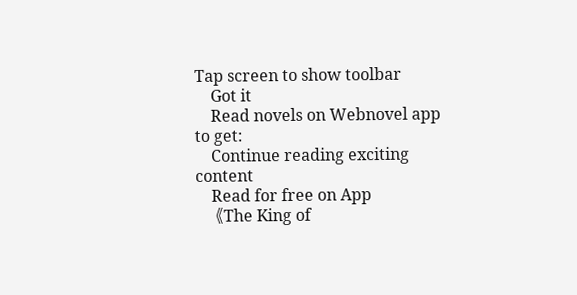Tap screen to show toolbar
    Got it
    Read novels on Webnovel app to get:
    Continue reading exciting content
    Read for free on App
    《The King of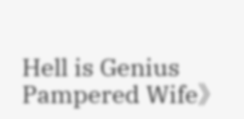Hell is Genius Pampered Wife》